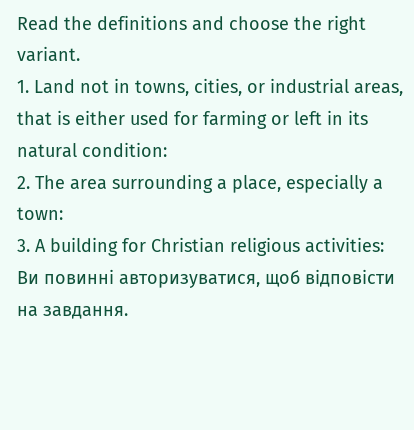Read the definitions and choose the right variant.
1. Land not in towns, cities, or industrial areas, that is either used for farming or left in its natural condition:
2. The area surrounding a place, especially a town:
3. A building for Christian religious activities:
Ви повинні авторизуватися, щоб відповісти на завдання.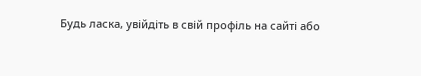Будь ласка, увійдіть в свій профіль на сайті або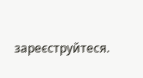зареєструйтеся.